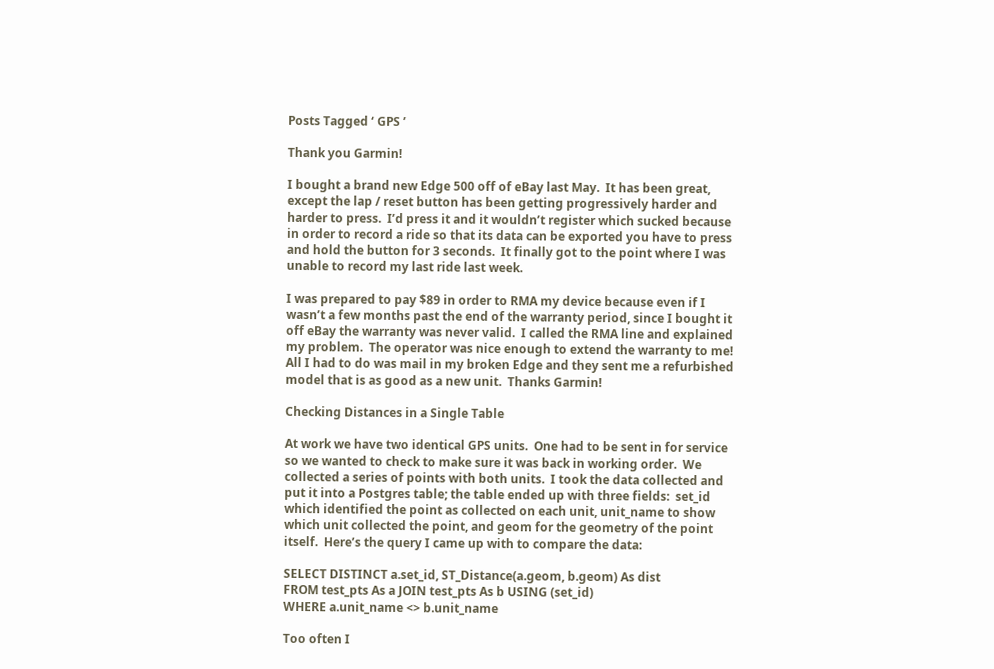Posts Tagged ‘ GPS ’

Thank you Garmin!

I bought a brand new Edge 500 off of eBay last May.  It has been great, except the lap / reset button has been getting progressively harder and harder to press.  I’d press it and it wouldn’t register which sucked because in order to record a ride so that its data can be exported you have to press and hold the button for 3 seconds.  It finally got to the point where I was unable to record my last ride last week.

I was prepared to pay $89 in order to RMA my device because even if I wasn’t a few months past the end of the warranty period, since I bought it off eBay the warranty was never valid.  I called the RMA line and explained my problem.  The operator was nice enough to extend the warranty to me!  All I had to do was mail in my broken Edge and they sent me a refurbished model that is as good as a new unit.  Thanks Garmin!

Checking Distances in a Single Table

At work we have two identical GPS units.  One had to be sent in for service so we wanted to check to make sure it was back in working order.  We collected a series of points with both units.  I took the data collected and put it into a Postgres table; the table ended up with three fields:  set_id which identified the point as collected on each unit, unit_name to show which unit collected the point, and geom for the geometry of the point itself.  Here’s the query I came up with to compare the data:

SELECT DISTINCT a.set_id, ST_Distance(a.geom, b.geom) As dist
FROM test_pts As a JOIN test_pts As b USING (set_id)
WHERE a.unit_name <> b.unit_name

Too often I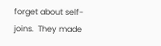forget about self-joins.  They made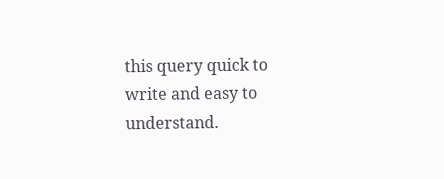this query quick to write and easy to understand.